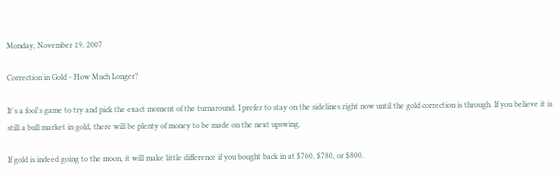Monday, November 19, 2007

Correction in Gold - How Much Longer?

It's a fool's game to try and pick the exact moment of the turnaround. I prefer to stay on the sidelines right now until the gold correction is through. If you believe it is still a bull market in gold, there will be plenty of money to be made on the next upswing.

If gold is indeed going to the moon, it will make little difference if you bought back in at $760, $780, or $800.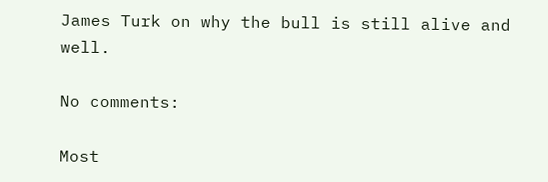James Turk on why the bull is still alive and well.

No comments:

Most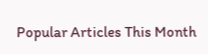Popular Articles This Month